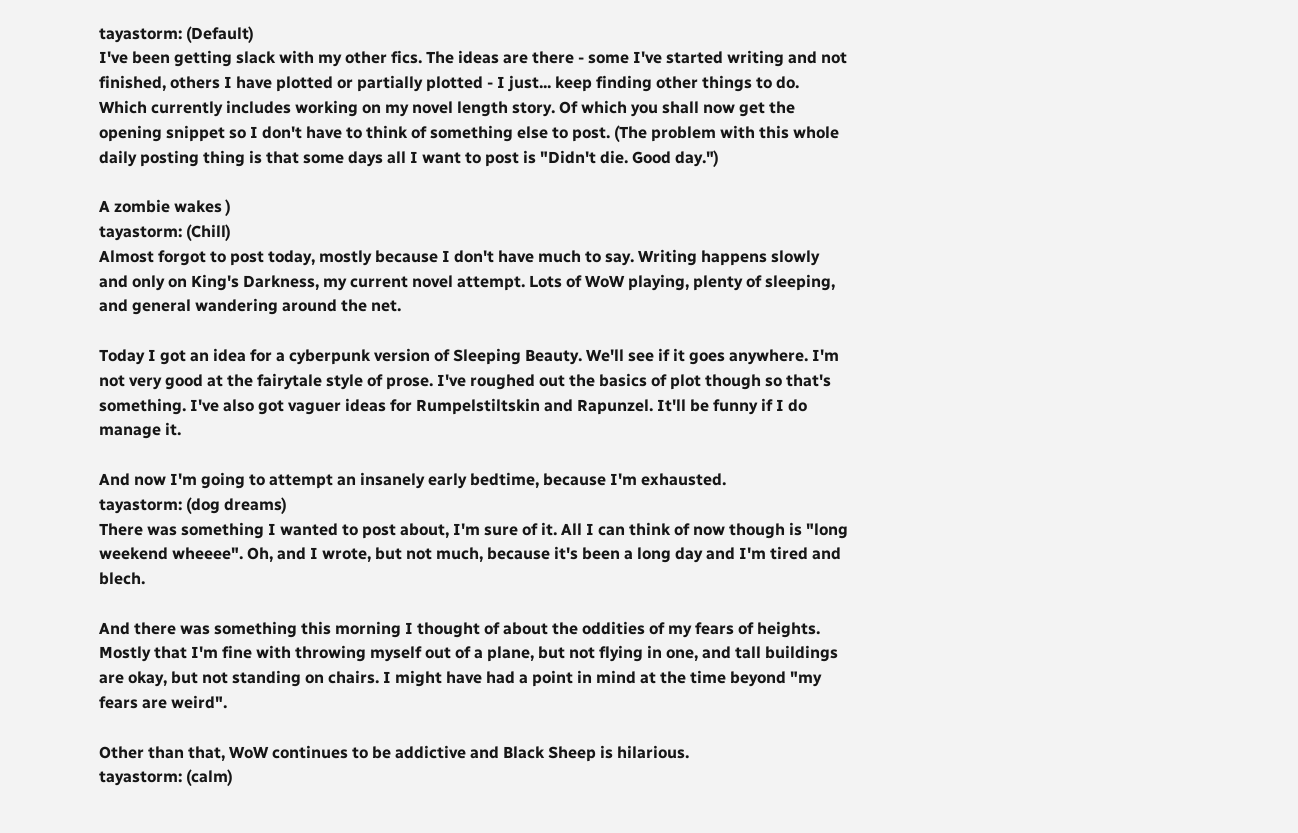tayastorm: (Default)
I've been getting slack with my other fics. The ideas are there - some I've started writing and not finished, others I have plotted or partially plotted - I just... keep finding other things to do. Which currently includes working on my novel length story. Of which you shall now get the opening snippet so I don't have to think of something else to post. (The problem with this whole daily posting thing is that some days all I want to post is "Didn't die. Good day.")

A zombie wakes )
tayastorm: (Chill)
Almost forgot to post today, mostly because I don't have much to say. Writing happens slowly and only on King's Darkness, my current novel attempt. Lots of WoW playing, plenty of sleeping, and general wandering around the net.

Today I got an idea for a cyberpunk version of Sleeping Beauty. We'll see if it goes anywhere. I'm not very good at the fairytale style of prose. I've roughed out the basics of plot though so that's something. I've also got vaguer ideas for Rumpelstiltskin and Rapunzel. It'll be funny if I do manage it.

And now I'm going to attempt an insanely early bedtime, because I'm exhausted.
tayastorm: (dog dreams)
There was something I wanted to post about, I'm sure of it. All I can think of now though is "long weekend wheeee". Oh, and I wrote, but not much, because it's been a long day and I'm tired and blech.

And there was something this morning I thought of about the oddities of my fears of heights. Mostly that I'm fine with throwing myself out of a plane, but not flying in one, and tall buildings are okay, but not standing on chairs. I might have had a point in mind at the time beyond "my fears are weird".

Other than that, WoW continues to be addictive and Black Sheep is hilarious.
tayastorm: (calm)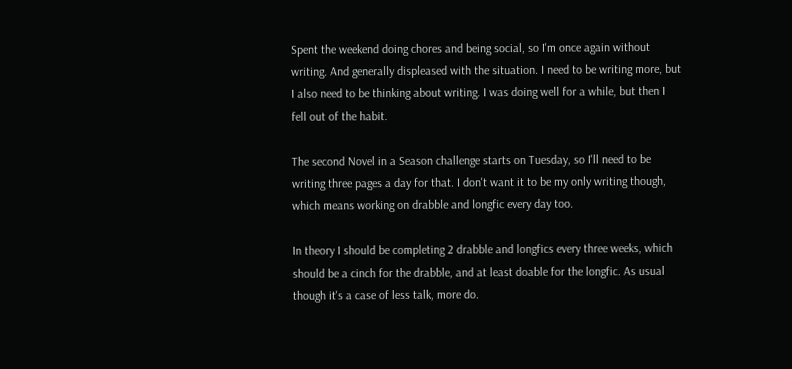Spent the weekend doing chores and being social, so I'm once again without writing. And generally displeased with the situation. I need to be writing more, but I also need to be thinking about writing. I was doing well for a while, but then I fell out of the habit.

The second Novel in a Season challenge starts on Tuesday, so I'll need to be writing three pages a day for that. I don't want it to be my only writing though, which means working on drabble and longfic every day too.

In theory I should be completing 2 drabble and longfics every three weeks, which should be a cinch for the drabble, and at least doable for the longfic. As usual though it's a case of less talk, more do.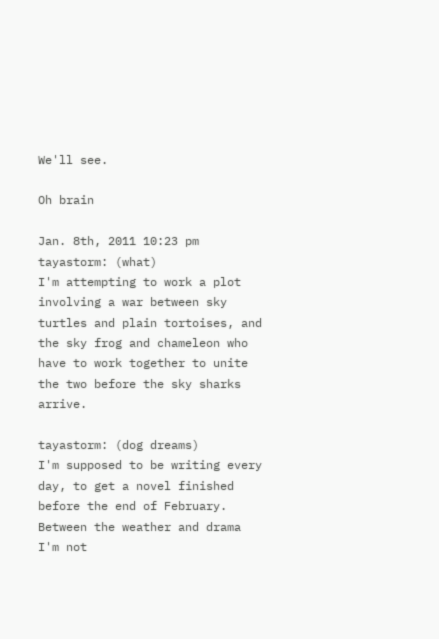We'll see.

Oh brain

Jan. 8th, 2011 10:23 pm
tayastorm: (what)
I'm attempting to work a plot involving a war between sky turtles and plain tortoises, and the sky frog and chameleon who have to work together to unite the two before the sky sharks arrive.

tayastorm: (dog dreams)
I'm supposed to be writing every day, to get a novel finished before the end of February. Between the weather and drama I'm not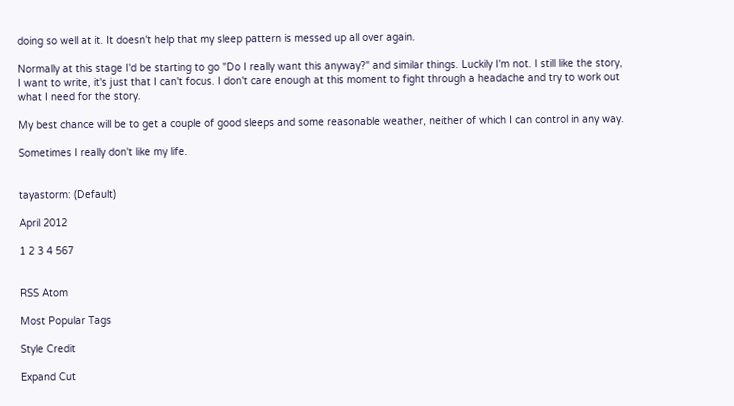doing so well at it. It doesn't help that my sleep pattern is messed up all over again.

Normally at this stage I'd be starting to go "Do I really want this anyway?" and similar things. Luckily I'm not. I still like the story, I want to write, it's just that I can't focus. I don't care enough at this moment to fight through a headache and try to work out what I need for the story.

My best chance will be to get a couple of good sleeps and some reasonable weather, neither of which I can control in any way.

Sometimes I really don't like my life.


tayastorm: (Default)

April 2012

1 2 3 4 567


RSS Atom

Most Popular Tags

Style Credit

Expand Cut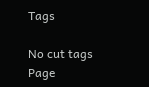Tags

No cut tags
Page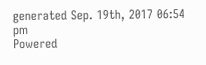generated Sep. 19th, 2017 06:54 pm
Powered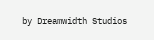by Dreamwidth Studios